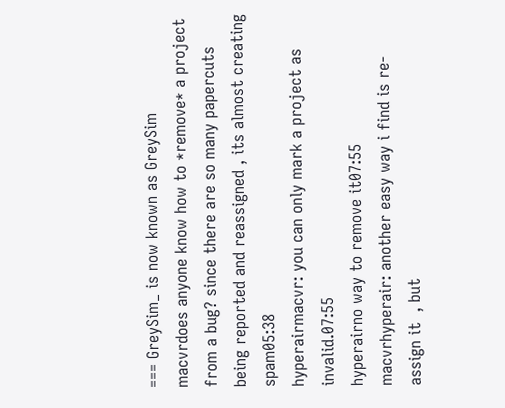=== GreySim_ is now known as GreySim
macvrdoes anyone know how to *remove* a project from a bug? since there are so many papercuts being reported and reassigned , its almost creating spam05:38
hyperairmacvr: you can only mark a project as invalid.07:55
hyperairno way to remove it07:55
macvrhyperair: another easy way i find is re-assign it  , but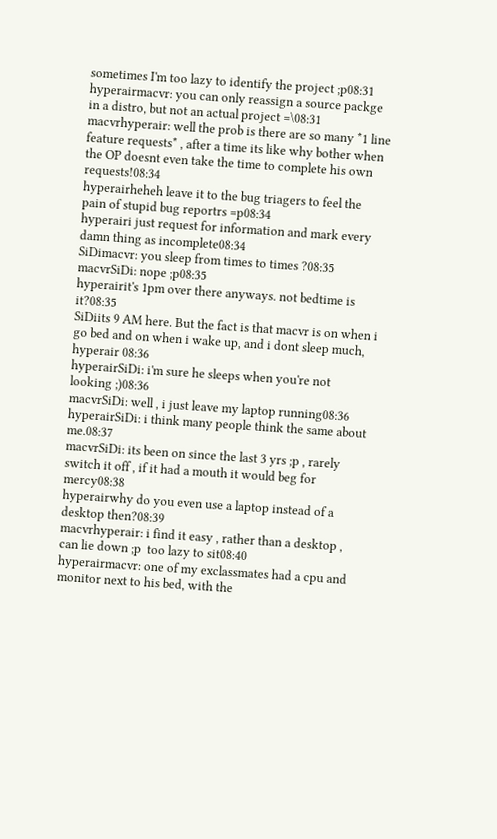sometimes I'm too lazy to identify the project ;p08:31
hyperairmacvr: you can only reassign a source packge in a distro, but not an actual project =\08:31
macvrhyperair: well the prob is there are so many *1 line feature requests* , after a time its like why bother when the OP doesnt even take the time to complete his own requests!08:34
hyperairheheh leave it to the bug triagers to feel the pain of stupid bug reportrs =p08:34
hyperairi just request for information and mark every damn thing as incomplete08:34
SiDimacvr: you sleep from times to times ?08:35
macvrSiDi: nope ;p08:35
hyperairit's 1pm over there anyways. not bedtime is it?08:35
SiDiits 9 AM here. But the fact is that macvr is on when i go bed and on when i wake up, and i dont sleep much, hyperair 08:36
hyperairSiDi: i'm sure he sleeps when you're not looking ;)08:36
macvrSiDi: well , i just leave my laptop running08:36
hyperairSiDi: i think many people think the same about me.08:37
macvrSiDi: its been on since the last 3 yrs ;p , rarely switch it off , if it had a mouth it would beg for mercy08:38
hyperairwhy do you even use a laptop instead of a desktop then?08:39
macvrhyperair: i find it easy , rather than a desktop , can lie down ;p  too lazy to sit08:40
hyperairmacvr: one of my exclassmates had a cpu and monitor next to his bed, with the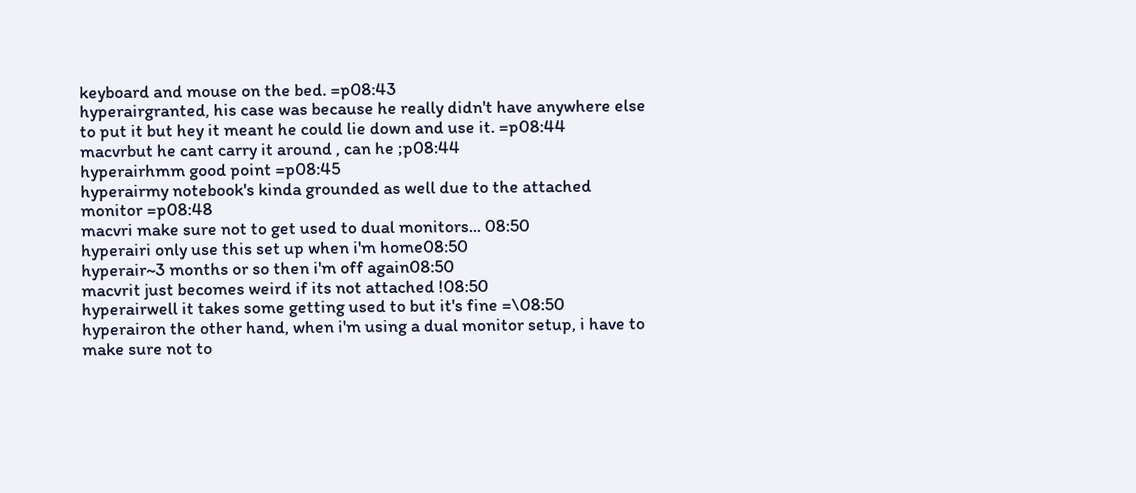keyboard and mouse on the bed. =p08:43
hyperairgranted, his case was because he really didn't have anywhere else to put it but hey it meant he could lie down and use it. =p08:44
macvrbut he cant carry it around , can he ;p08:44
hyperairhmm good point =p08:45
hyperairmy notebook's kinda grounded as well due to the attached monitor =p08:48
macvri make sure not to get used to dual monitors... 08:50
hyperairi only use this set up when i'm home08:50
hyperair~3 months or so then i'm off again08:50
macvrit just becomes weird if its not attached !08:50
hyperairwell it takes some getting used to but it's fine =\08:50
hyperairon the other hand, when i'm using a dual monitor setup, i have to make sure not to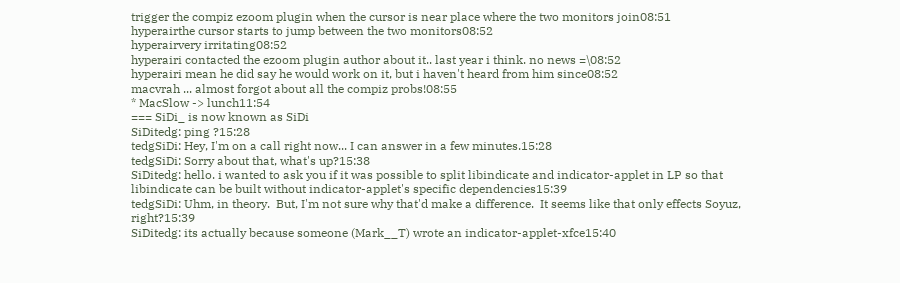trigger the compiz ezoom plugin when the cursor is near place where the two monitors join08:51
hyperairthe cursor starts to jump between the two monitors08:52
hyperairvery irritating08:52
hyperairi contacted the ezoom plugin author about it.. last year i think. no news =\08:52
hyperairi mean he did say he would work on it, but i haven't heard from him since08:52
macvrah ... almost forgot about all the compiz probs!08:55
* MacSlow -> lunch11:54
=== SiDi_ is now known as SiDi
SiDitedg: ping ?15:28
tedgSiDi: Hey, I'm on a call right now... I can answer in a few minutes.15:28
tedgSiDi: Sorry about that, what's up?15:38
SiDitedg: hello. i wanted to ask you if it was possible to split libindicate and indicator-applet in LP so that libindicate can be built without indicator-applet's specific dependencies15:39
tedgSiDi: Uhm, in theory.  But, I'm not sure why that'd make a difference.  It seems like that only effects Soyuz, right?15:39
SiDitedg: its actually because someone (Mark__T) wrote an indicator-applet-xfce15:40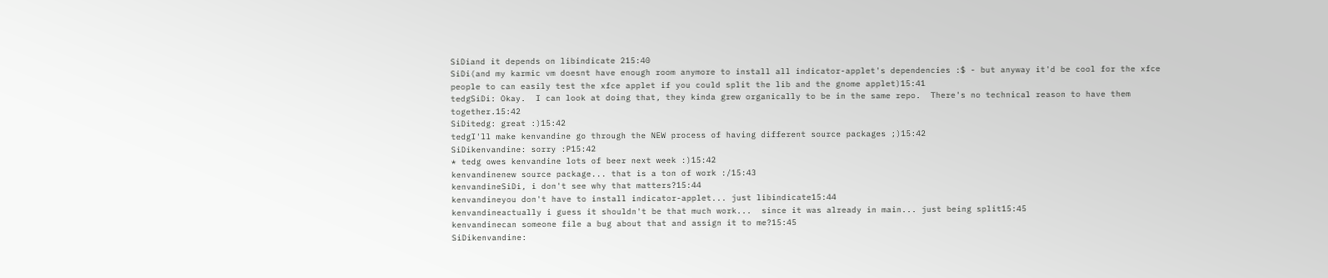SiDiand it depends on libindicate 215:40
SiDi(and my karmic vm doesnt have enough room anymore to install all indicator-applet's dependencies :$ - but anyway it'd be cool for the xfce people to can easily test the xfce applet if you could split the lib and the gnome applet)15:41
tedgSiDi: Okay.  I can look at doing that, they kinda grew organically to be in the same repo.  There's no technical reason to have them together.15:42
SiDitedg: great :)15:42
tedgI'll make kenvandine go through the NEW process of having different source packages ;)15:42
SiDikenvandine: sorry :P15:42
* tedg owes kenvandine lots of beer next week :)15:42
kenvandinenew source package... that is a ton of work :/15:43
kenvandineSiDi, i don't see why that matters?15:44
kenvandineyou don't have to install indicator-applet... just libindicate15:44
kenvandineactually i guess it shouldn't be that much work...  since it was already in main... just being split15:45
kenvandinecan someone file a bug about that and assign it to me?15:45
SiDikenvandine: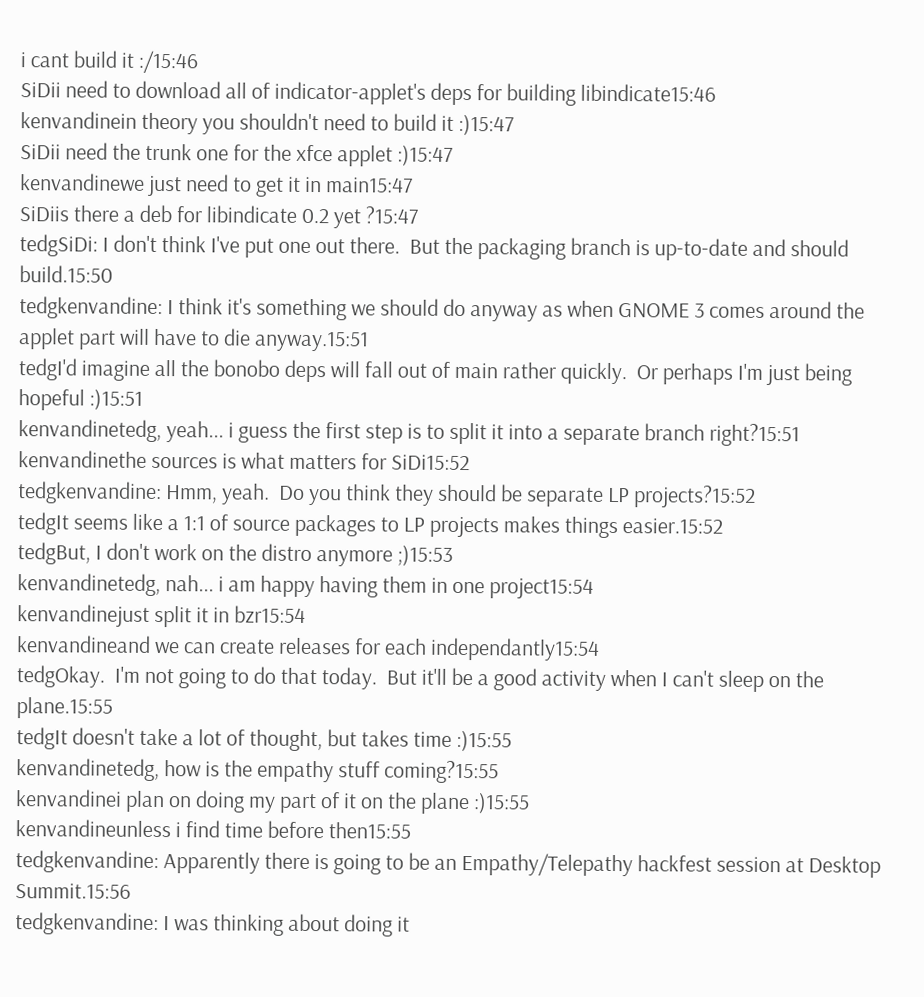i cant build it :/15:46
SiDii need to download all of indicator-applet's deps for building libindicate15:46
kenvandinein theory you shouldn't need to build it :)15:47
SiDii need the trunk one for the xfce applet :)15:47
kenvandinewe just need to get it in main15:47
SiDiis there a deb for libindicate 0.2 yet ?15:47
tedgSiDi: I don't think I've put one out there.  But the packaging branch is up-to-date and should build.15:50
tedgkenvandine: I think it's something we should do anyway as when GNOME 3 comes around the applet part will have to die anyway.15:51
tedgI'd imagine all the bonobo deps will fall out of main rather quickly.  Or perhaps I'm just being hopeful :)15:51
kenvandinetedg, yeah... i guess the first step is to split it into a separate branch right?15:51
kenvandinethe sources is what matters for SiDi15:52
tedgkenvandine: Hmm, yeah.  Do you think they should be separate LP projects?15:52
tedgIt seems like a 1:1 of source packages to LP projects makes things easier.15:52
tedgBut, I don't work on the distro anymore ;)15:53
kenvandinetedg, nah... i am happy having them in one project15:54
kenvandinejust split it in bzr15:54
kenvandineand we can create releases for each independantly15:54
tedgOkay.  I'm not going to do that today.  But it'll be a good activity when I can't sleep on the plane.15:55
tedgIt doesn't take a lot of thought, but takes time :)15:55
kenvandinetedg, how is the empathy stuff coming?15:55
kenvandinei plan on doing my part of it on the plane :)15:55
kenvandineunless i find time before then15:55
tedgkenvandine: Apparently there is going to be an Empathy/Telepathy hackfest session at Desktop Summit.15:56
tedgkenvandine: I was thinking about doing it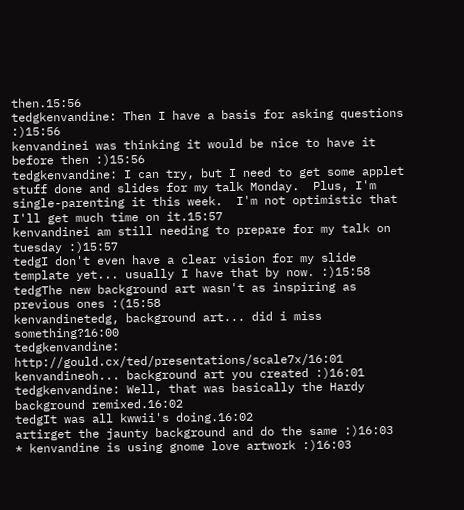then.15:56
tedgkenvandine: Then I have a basis for asking questions :)15:56
kenvandinei was thinking it would be nice to have it before then :)15:56
tedgkenvandine: I can try, but I need to get some applet stuff done and slides for my talk Monday.  Plus, I'm single-parenting it this week.  I'm not optimistic that I'll get much time on it.15:57
kenvandinei am still needing to prepare for my talk on tuesday :)15:57
tedgI don't even have a clear vision for my slide template yet... usually I have that by now. :)15:58
tedgThe new background art wasn't as inspiring as previous ones :(15:58
kenvandinetedg, background art... did i miss something?16:00
tedgkenvandine: http://gould.cx/ted/presentations/scale7x/16:01
kenvandineoh... background art you created :)16:01
tedgkenvandine: Well, that was basically the Hardy background remixed.16:02
tedgIt was all kwwii's doing.16:02
artirget the jaunty background and do the same :)16:03
* kenvandine is using gnome love artwork :)16:03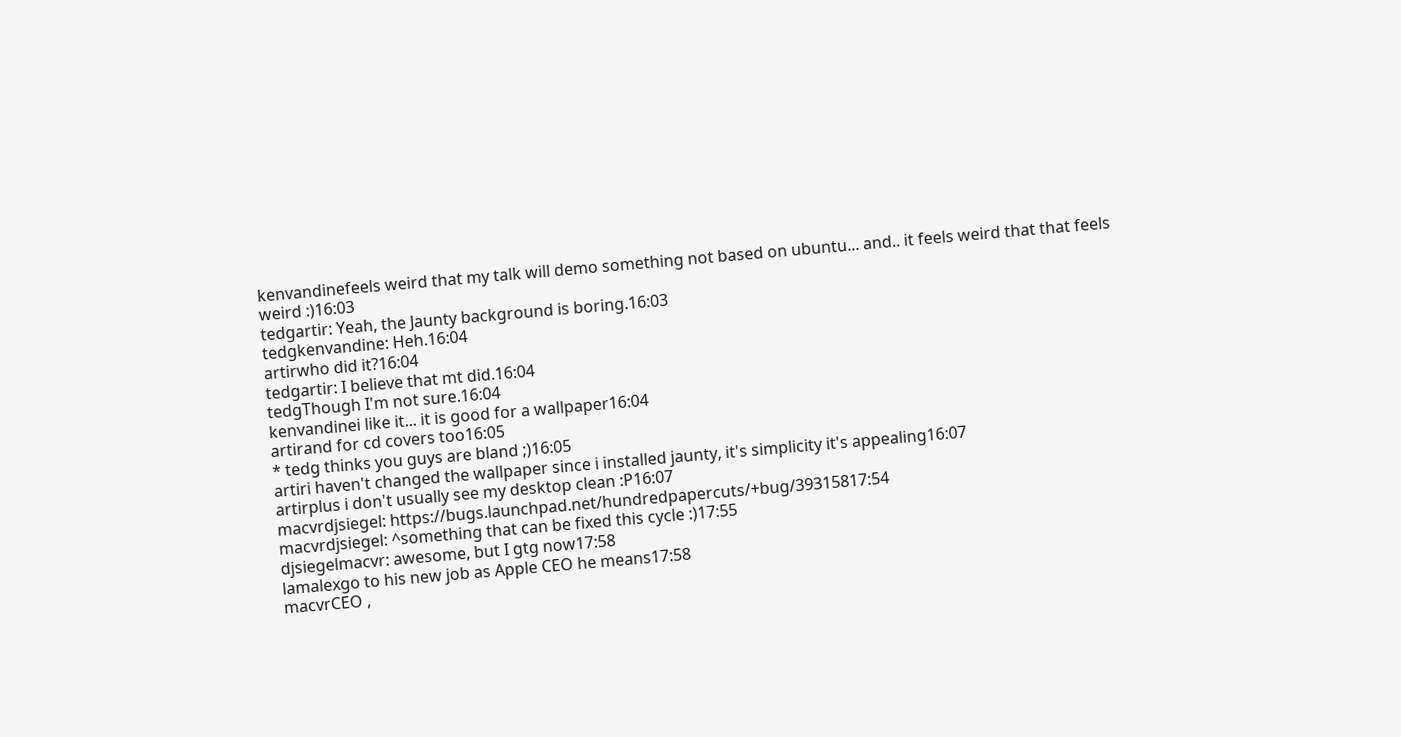kenvandinefeels weird that my talk will demo something not based on ubuntu... and.. it feels weird that that feels weird :)16:03
tedgartir: Yeah, the Jaunty background is boring.16:03
tedgkenvandine: Heh.16:04
artirwho did it?16:04
tedgartir: I believe that mt did.16:04
tedgThough I'm not sure.16:04
kenvandinei like it... it is good for a wallpaper16:04
artirand for cd covers too16:05
* tedg thinks you guys are bland ;)16:05
artiri haven't changed the wallpaper since i installed jaunty, it's simplicity it's appealing16:07
artirplus i don't usually see my desktop clean :P16:07
macvrdjsiegel: https://bugs.launchpad.net/hundredpapercuts/+bug/39315817:54
macvrdjsiegel: ^something that can be fixed this cycle :)17:55
djsiegelmacvr: awesome, but I gtg now17:58
lamalexgo to his new job as Apple CEO he means17:58
macvrCEO ,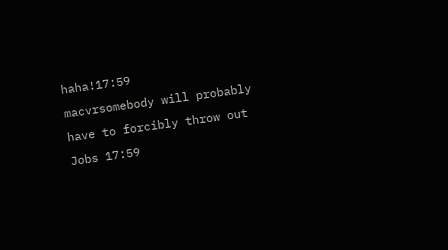haha!17:59
macvrsomebody will probably have to forcibly throw out Jobs 17:59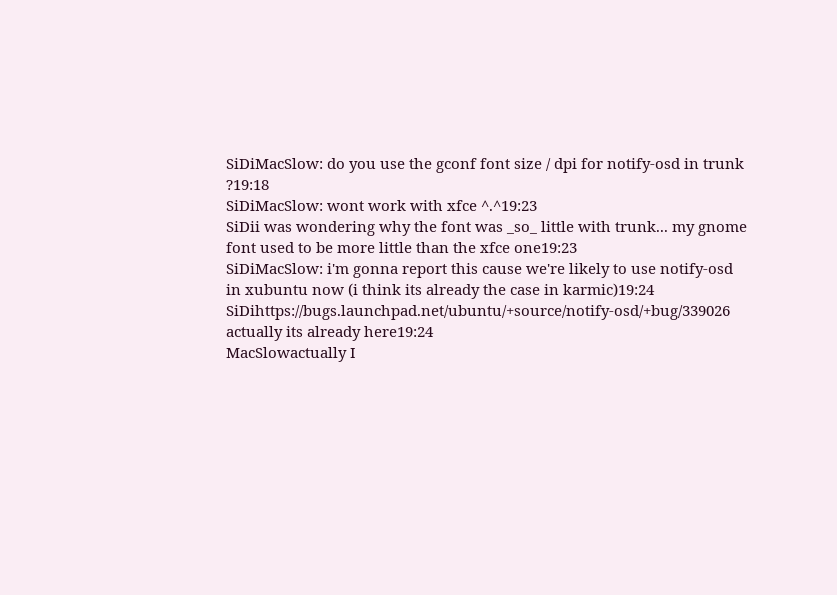SiDiMacSlow: do you use the gconf font size / dpi for notify-osd in trunk ?19:18
SiDiMacSlow: wont work with xfce ^.^19:23
SiDii was wondering why the font was _so_ little with trunk... my gnome font used to be more little than the xfce one19:23
SiDiMacSlow: i'm gonna report this cause we're likely to use notify-osd in xubuntu now (i think its already the case in karmic)19:24
SiDihttps://bugs.launchpad.net/ubuntu/+source/notify-osd/+bug/339026 actually its already here19:24
MacSlowactually I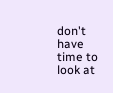don't have time to look at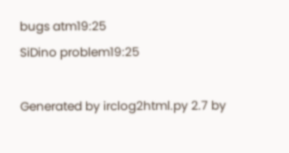bugs atm19:25
SiDino problem19:25

Generated by irclog2html.py 2.7 by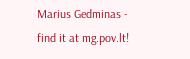Marius Gedminas - find it at mg.pov.lt!